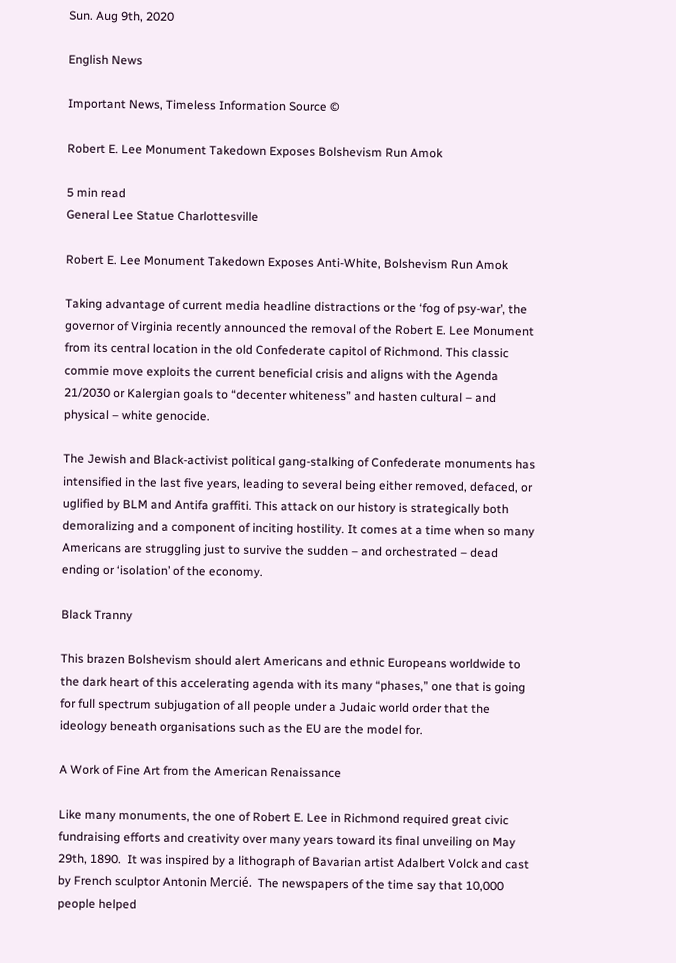Sun. Aug 9th, 2020

English News

Important News, Timeless Information Source ©

Robert E. Lee Monument Takedown Exposes Bolshevism Run Amok

5 min read
General Lee Statue Charlottesville

Robert E. Lee Monument Takedown Exposes Anti-White, Bolshevism Run Amok

Taking advantage of current media headline distractions or the ‘fog of psy-war’, the governor of Virginia recently announced the removal of the Robert E. Lee Monument from its central location in the old Confederate capitol of Richmond. This classic commie move exploits the current beneficial crisis and aligns with the Agenda 21/2030 or Kalergian goals to “decenter whiteness” and hasten cultural – and physical – white genocide.

The Jewish and Black-activist political gang-stalking of Confederate monuments has intensified in the last five years, leading to several being either removed, defaced, or uglified by BLM and Antifa graffiti. This attack on our history is strategically both demoralizing and a component of inciting hostility. It comes at a time when so many Americans are struggling just to survive the sudden – and orchestrated – dead ending or ‘isolation’ of the economy.

Black Tranny

This brazen Bolshevism should alert Americans and ethnic Europeans worldwide to the dark heart of this accelerating agenda with its many “phases,” one that is going for full spectrum subjugation of all people under a Judaic world order that the ideology beneath organisations such as the EU are the model for.

A Work of Fine Art from the American Renaissance

Like many monuments, the one of Robert E. Lee in Richmond required great civic fundraising efforts and creativity over many years toward its final unveiling on May 29th, 1890.  It was inspired by a lithograph of Bavarian artist Adalbert Volck and cast by French sculptor Antonin Mercié.  The newspapers of the time say that 10,000 people helped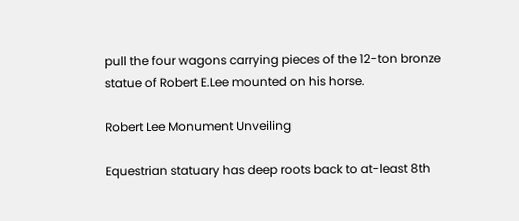pull the four wagons carrying pieces of the 12-ton bronze statue of Robert E.Lee mounted on his horse.

Robert Lee Monument Unveiling

Equestrian statuary has deep roots back to at-least 8th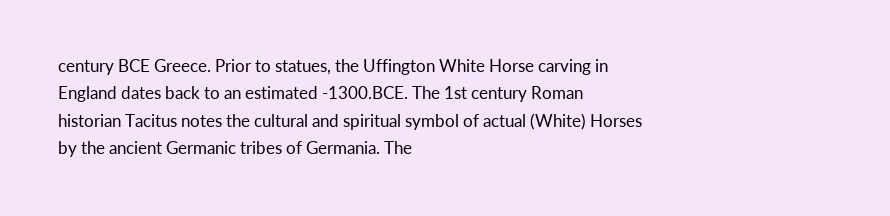century BCE Greece. Prior to statues, the Uffington White Horse carving in England dates back to an estimated -1300.BCE. The 1st century Roman historian Tacitus notes the cultural and spiritual symbol of actual (White) Horses by the ancient Germanic tribes of Germania. The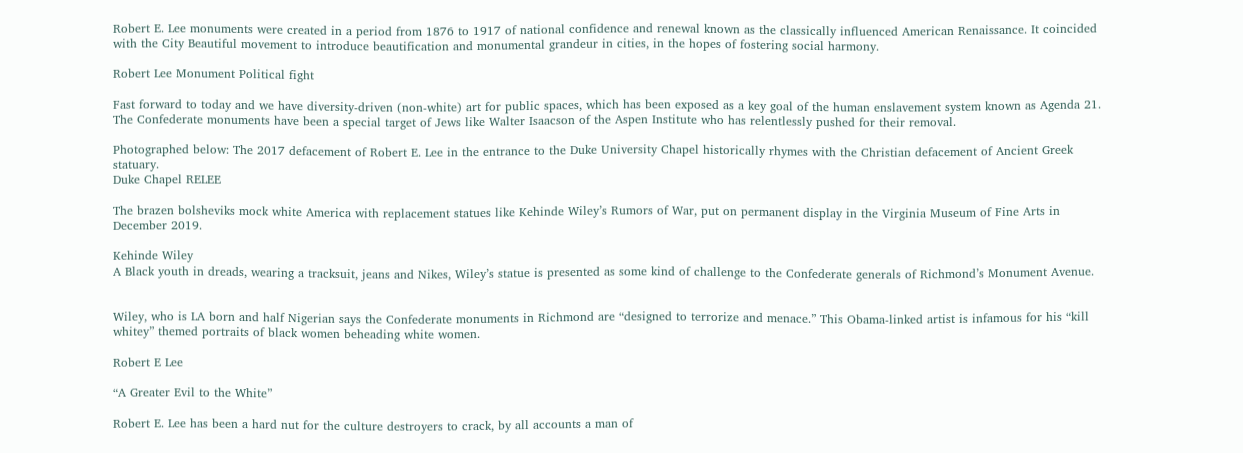Robert E. Lee monuments were created in a period from 1876 to 1917 of national confidence and renewal known as the classically influenced American Renaissance. It coincided with the City Beautiful movement to introduce beautification and monumental grandeur in cities, in the hopes of fostering social harmony.

Robert Lee Monument Political fight

Fast forward to today and we have diversity-driven (non-white) art for public spaces, which has been exposed as a key goal of the human enslavement system known as Agenda 21.  The Confederate monuments have been a special target of Jews like Walter Isaacson of the Aspen Institute who has relentlessly pushed for their removal.

Photographed below: The 2017 defacement of Robert E. Lee in the entrance to the Duke University Chapel historically rhymes with the Christian defacement of Ancient Greek statuary.
Duke Chapel RELEE

The brazen bolsheviks mock white America with replacement statues like Kehinde Wiley’s Rumors of War, put on permanent display in the Virginia Museum of Fine Arts in December 2019.

Kehinde Wiley
A Black youth in dreads, wearing a tracksuit, jeans and Nikes, Wiley’s statue is presented as some kind of challenge to the Confederate generals of Richmond’s Monument Avenue.


Wiley, who is LA born and half Nigerian says the Confederate monuments in Richmond are “designed to terrorize and menace.” This Obama-linked artist is infamous for his “kill whitey” themed portraits of black women beheading white women.

Robert E Lee

“A Greater Evil to the White”

Robert E. Lee has been a hard nut for the culture destroyers to crack, by all accounts a man of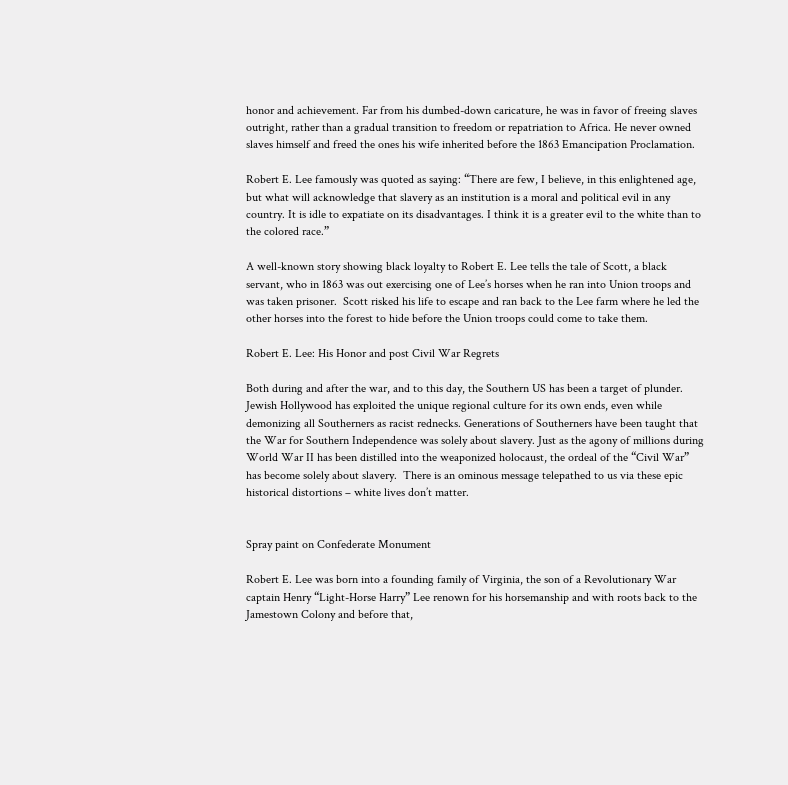honor and achievement. Far from his dumbed-down caricature, he was in favor of freeing slaves outright, rather than a gradual transition to freedom or repatriation to Africa. He never owned slaves himself and freed the ones his wife inherited before the 1863 Emancipation Proclamation.

Robert E. Lee famously was quoted as saying: “There are few, I believe, in this enlightened age, but what will acknowledge that slavery as an institution is a moral and political evil in any country. It is idle to expatiate on its disadvantages. I think it is a greater evil to the white than to the colored race.”

A well-known story showing black loyalty to Robert E. Lee tells the tale of Scott, a black servant, who in 1863 was out exercising one of Lee’s horses when he ran into Union troops and was taken prisoner.  Scott risked his life to escape and ran back to the Lee farm where he led the other horses into the forest to hide before the Union troops could come to take them.

Robert E. Lee: His Honor and post Civil War Regrets

Both during and after the war, and to this day, the Southern US has been a target of plunder. Jewish Hollywood has exploited the unique regional culture for its own ends, even while demonizing all Southerners as racist rednecks. Generations of Southerners have been taught that the War for Southern Independence was solely about slavery. Just as the agony of millions during World War II has been distilled into the weaponized holocaust, the ordeal of the “Civil War” has become solely about slavery.  There is an ominous message telepathed to us via these epic historical distortions – white lives don’t matter.


Spray paint on Confederate Monument

Robert E. Lee was born into a founding family of Virginia, the son of a Revolutionary War captain Henry “Light-Horse Harry” Lee renown for his horsemanship and with roots back to the Jamestown Colony and before that,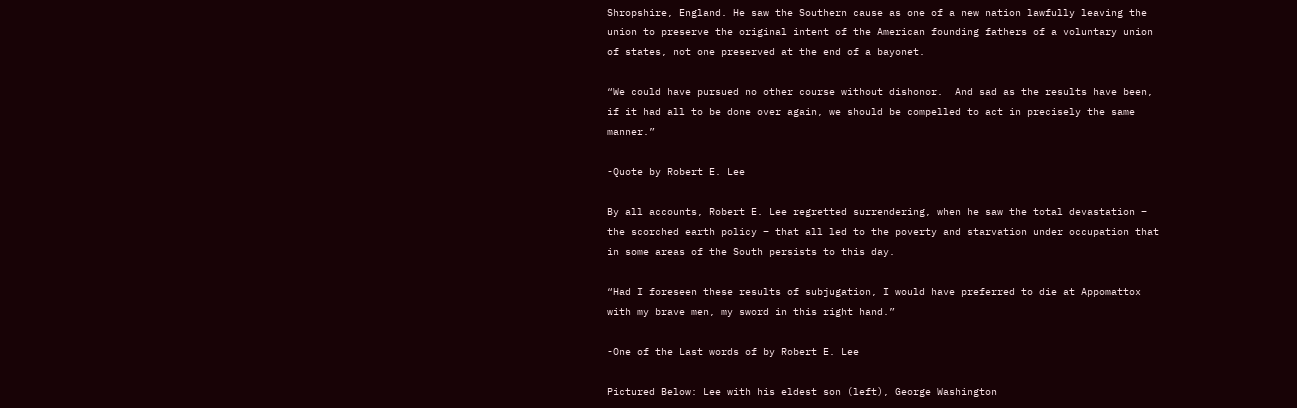Shropshire, England. He saw the Southern cause as one of a new nation lawfully leaving the union to preserve the original intent of the American founding fathers of a voluntary union of states, not one preserved at the end of a bayonet.

“We could have pursued no other course without dishonor.  And sad as the results have been, if it had all to be done over again, we should be compelled to act in precisely the same manner.”

-Quote by Robert E. Lee

By all accounts, Robert E. Lee regretted surrendering, when he saw the total devastation – the scorched earth policy – that all led to the poverty and starvation under occupation that in some areas of the South persists to this day.

“Had I foreseen these results of subjugation, I would have preferred to die at Appomattox with my brave men, my sword in this right hand.”

-One of the Last words of by Robert E. Lee

Pictured Below: Lee with his eldest son (left), George Washington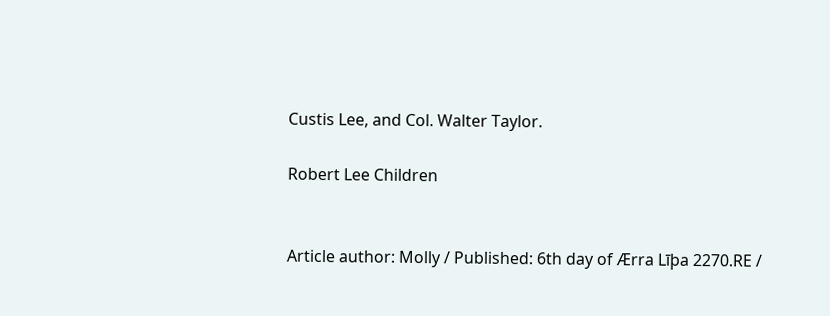Custis Lee, and Col. Walter Taylor.

Robert Lee Children


Article author: Molly / Published: 6th day of Ærra Līþa 2270.RE /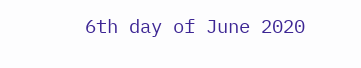6th day of June 2020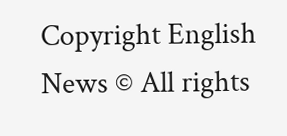Copyright English News © All rights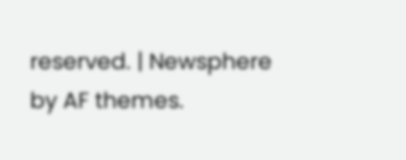reserved. | Newsphere by AF themes.